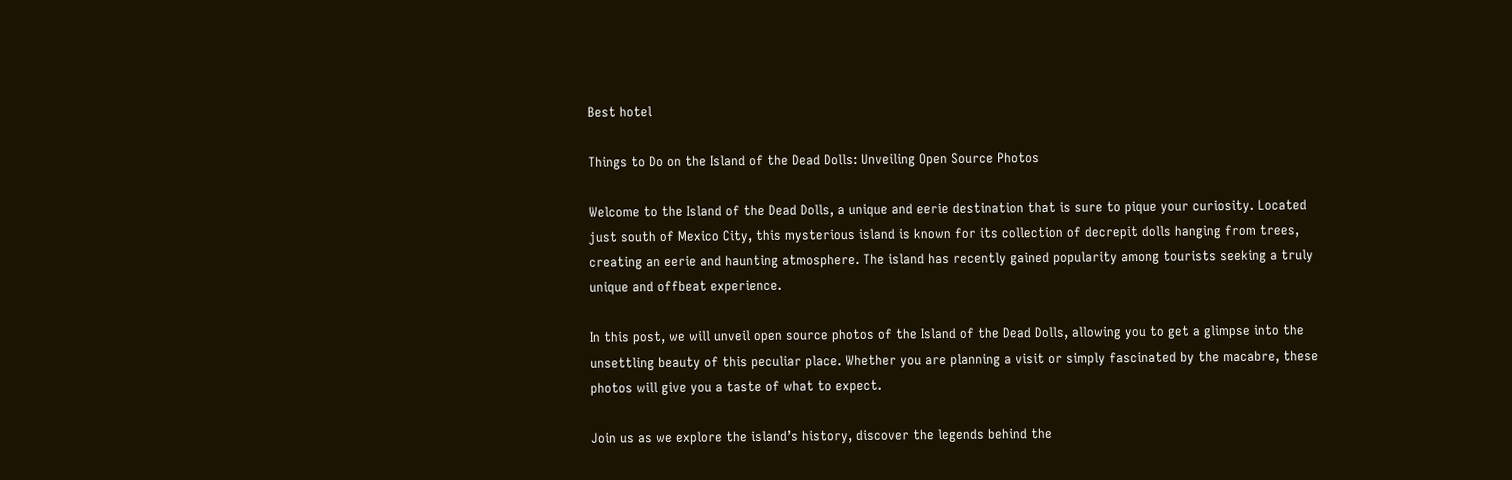Best hotel

Things to Do on the Island of the Dead Dolls: Unveiling Open Source Photos

Welcome to the Island of the Dead Dolls, a unique and eerie destination that is sure to pique your curiosity. Located just south of Mexico City, this mysterious island is known for its collection of decrepit dolls hanging from trees, creating an eerie and haunting atmosphere. The island has recently gained popularity among tourists seeking a truly unique and offbeat experience.

In this post, we will unveil open source photos of the Island of the Dead Dolls, allowing you to get a glimpse into the unsettling beauty of this peculiar place. Whether you are planning a visit or simply fascinated by the macabre, these photos will give you a taste of what to expect.

Join us as we explore the island’s history, discover the legends behind the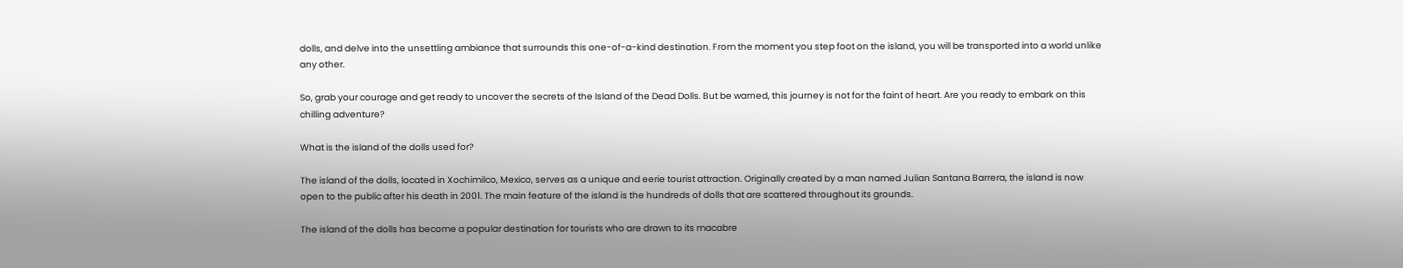dolls, and delve into the unsettling ambiance that surrounds this one-of-a-kind destination. From the moment you step foot on the island, you will be transported into a world unlike any other.

So, grab your courage and get ready to uncover the secrets of the Island of the Dead Dolls. But be warned, this journey is not for the faint of heart. Are you ready to embark on this chilling adventure?

What is the island of the dolls used for?

The island of the dolls, located in Xochimilco, Mexico, serves as a unique and eerie tourist attraction. Originally created by a man named Julian Santana Barrera, the island is now open to the public after his death in 2001. The main feature of the island is the hundreds of dolls that are scattered throughout its grounds.

The island of the dolls has become a popular destination for tourists who are drawn to its macabre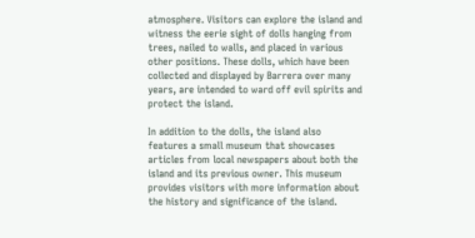atmosphere. Visitors can explore the island and witness the eerie sight of dolls hanging from trees, nailed to walls, and placed in various other positions. These dolls, which have been collected and displayed by Barrera over many years, are intended to ward off evil spirits and protect the island.

In addition to the dolls, the island also features a small museum that showcases articles from local newspapers about both the island and its previous owner. This museum provides visitors with more information about the history and significance of the island.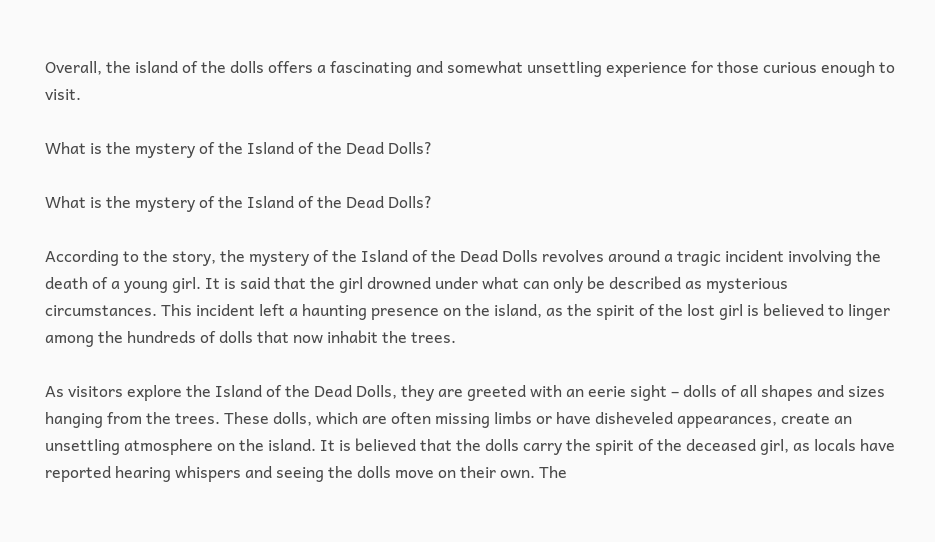Overall, the island of the dolls offers a fascinating and somewhat unsettling experience for those curious enough to visit.

What is the mystery of the Island of the Dead Dolls?

What is the mystery of the Island of the Dead Dolls?

According to the story, the mystery of the Island of the Dead Dolls revolves around a tragic incident involving the death of a young girl. It is said that the girl drowned under what can only be described as mysterious circumstances. This incident left a haunting presence on the island, as the spirit of the lost girl is believed to linger among the hundreds of dolls that now inhabit the trees.

As visitors explore the Island of the Dead Dolls, they are greeted with an eerie sight – dolls of all shapes and sizes hanging from the trees. These dolls, which are often missing limbs or have disheveled appearances, create an unsettling atmosphere on the island. It is believed that the dolls carry the spirit of the deceased girl, as locals have reported hearing whispers and seeing the dolls move on their own. The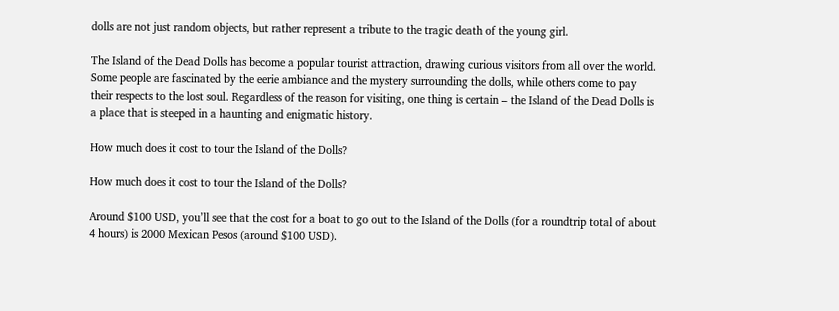dolls are not just random objects, but rather represent a tribute to the tragic death of the young girl.

The Island of the Dead Dolls has become a popular tourist attraction, drawing curious visitors from all over the world. Some people are fascinated by the eerie ambiance and the mystery surrounding the dolls, while others come to pay their respects to the lost soul. Regardless of the reason for visiting, one thing is certain – the Island of the Dead Dolls is a place that is steeped in a haunting and enigmatic history.

How much does it cost to tour the Island of the Dolls?

How much does it cost to tour the Island of the Dolls?

Around $100 USD, you’ll see that the cost for a boat to go out to the Island of the Dolls (for a roundtrip total of about 4 hours) is 2000 Mexican Pesos (around $100 USD).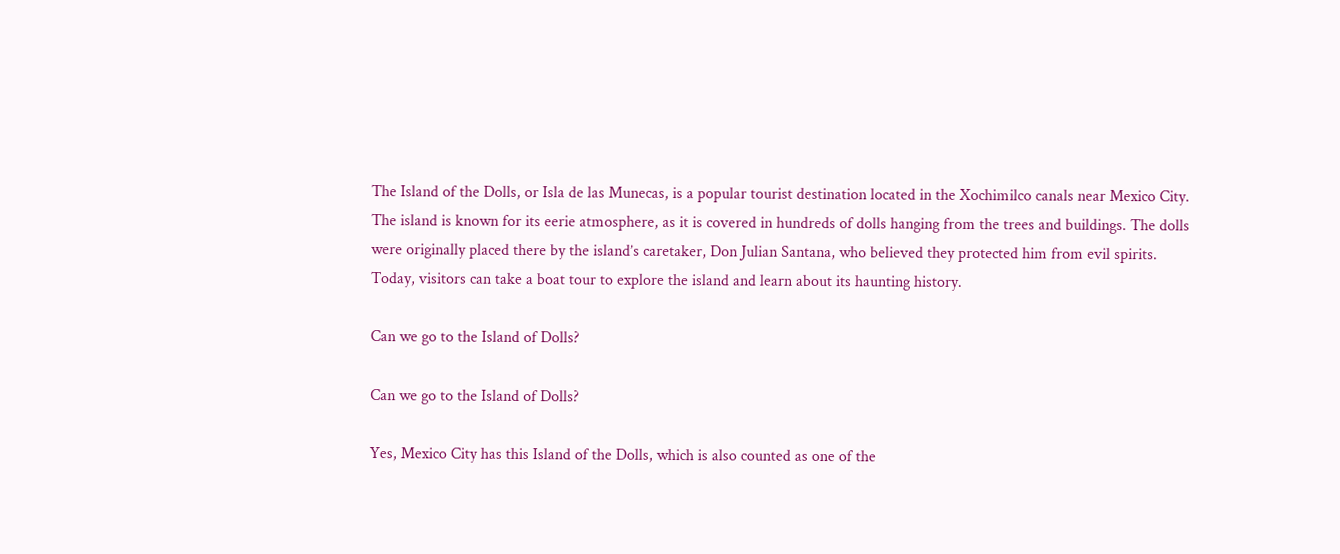The Island of the Dolls, or Isla de las Munecas, is a popular tourist destination located in the Xochimilco canals near Mexico City. The island is known for its eerie atmosphere, as it is covered in hundreds of dolls hanging from the trees and buildings. The dolls were originally placed there by the island’s caretaker, Don Julian Santana, who believed they protected him from evil spirits. Today, visitors can take a boat tour to explore the island and learn about its haunting history.

Can we go to the Island of Dolls?

Can we go to the Island of Dolls?

Yes, Mexico City has this Island of the Dolls, which is also counted as one of the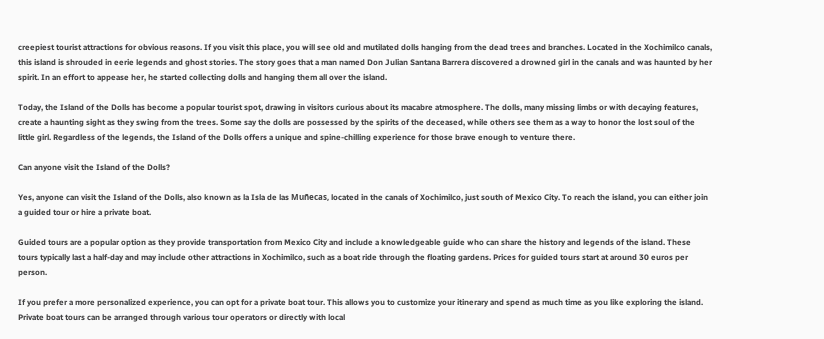creepiest tourist attractions for obvious reasons. If you visit this place, you will see old and mutilated dolls hanging from the dead trees and branches. Located in the Xochimilco canals, this island is shrouded in eerie legends and ghost stories. The story goes that a man named Don Julian Santana Barrera discovered a drowned girl in the canals and was haunted by her spirit. In an effort to appease her, he started collecting dolls and hanging them all over the island.

Today, the Island of the Dolls has become a popular tourist spot, drawing in visitors curious about its macabre atmosphere. The dolls, many missing limbs or with decaying features, create a haunting sight as they swing from the trees. Some say the dolls are possessed by the spirits of the deceased, while others see them as a way to honor the lost soul of the little girl. Regardless of the legends, the Island of the Dolls offers a unique and spine-chilling experience for those brave enough to venture there.

Can anyone visit the Island of the Dolls?

Yes, anyone can visit the Island of the Dolls, also known as la Isla de las Muñecas, located in the canals of Xochimilco, just south of Mexico City. To reach the island, you can either join a guided tour or hire a private boat.

Guided tours are a popular option as they provide transportation from Mexico City and include a knowledgeable guide who can share the history and legends of the island. These tours typically last a half-day and may include other attractions in Xochimilco, such as a boat ride through the floating gardens. Prices for guided tours start at around 30 euros per person.

If you prefer a more personalized experience, you can opt for a private boat tour. This allows you to customize your itinerary and spend as much time as you like exploring the island. Private boat tours can be arranged through various tour operators or directly with local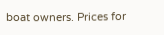boat owners. Prices for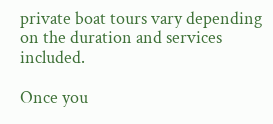private boat tours vary depending on the duration and services included.

Once you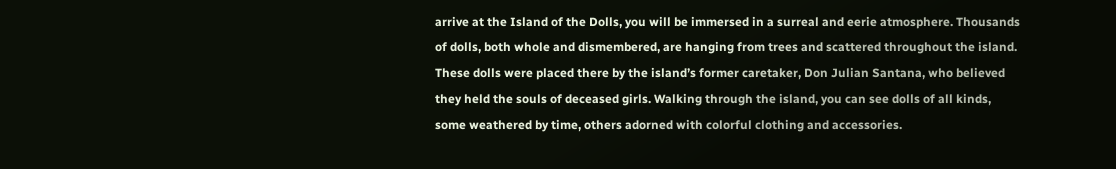arrive at the Island of the Dolls, you will be immersed in a surreal and eerie atmosphere. Thousands of dolls, both whole and dismembered, are hanging from trees and scattered throughout the island. These dolls were placed there by the island’s former caretaker, Don Julian Santana, who believed they held the souls of deceased girls. Walking through the island, you can see dolls of all kinds, some weathered by time, others adorned with colorful clothing and accessories.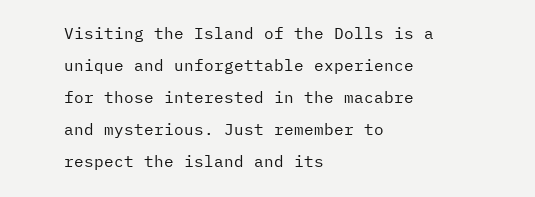Visiting the Island of the Dolls is a unique and unforgettable experience for those interested in the macabre and mysterious. Just remember to respect the island and its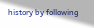history by following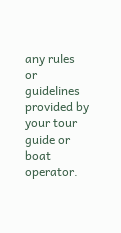any rules or guidelines provided by your tour guide or boat operator.